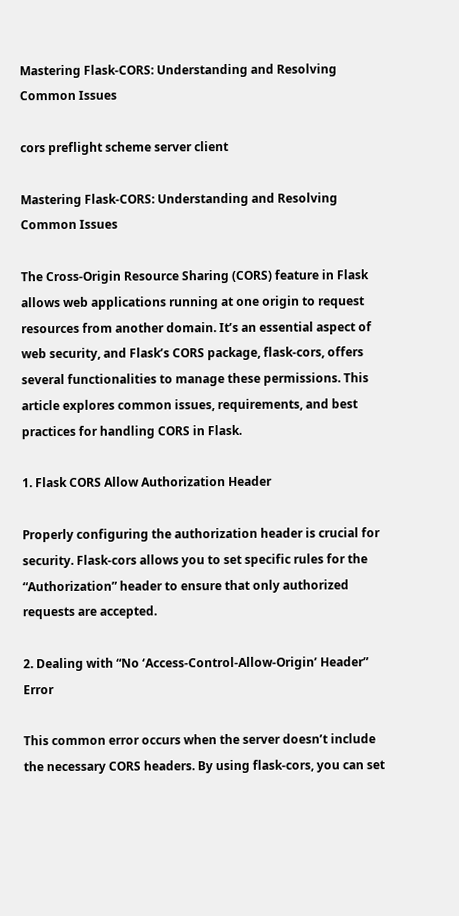Mastering Flask-CORS: Understanding and Resolving Common Issues

cors preflight scheme server client

Mastering Flask-CORS: Understanding and Resolving Common Issues

The Cross-Origin Resource Sharing (CORS) feature in Flask allows web applications running at one origin to request resources from another domain. It’s an essential aspect of web security, and Flask’s CORS package, flask-cors, offers several functionalities to manage these permissions. This article explores common issues, requirements, and best practices for handling CORS in Flask.

1. Flask CORS Allow Authorization Header

Properly configuring the authorization header is crucial for security. Flask-cors allows you to set specific rules for the “Authorization” header to ensure that only authorized requests are accepted.

2. Dealing with “No ‘Access-Control-Allow-Origin’ Header” Error

This common error occurs when the server doesn’t include the necessary CORS headers. By using flask-cors, you can set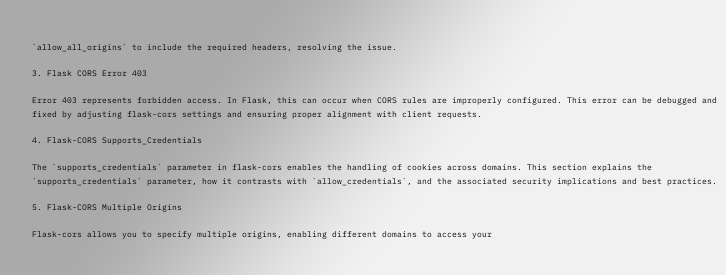`allow_all_origins` to include the required headers, resolving the issue.

3. Flask CORS Error 403

Error 403 represents forbidden access. In Flask, this can occur when CORS rules are improperly configured. This error can be debugged and fixed by adjusting flask-cors settings and ensuring proper alignment with client requests.

4. Flask-CORS Supports_Credentials

The `supports_credentials` parameter in flask-cors enables the handling of cookies across domains. This section explains the `supports_credentials` parameter, how it contrasts with `allow_credentials`, and the associated security implications and best practices.

5. Flask-CORS Multiple Origins

Flask-cors allows you to specify multiple origins, enabling different domains to access your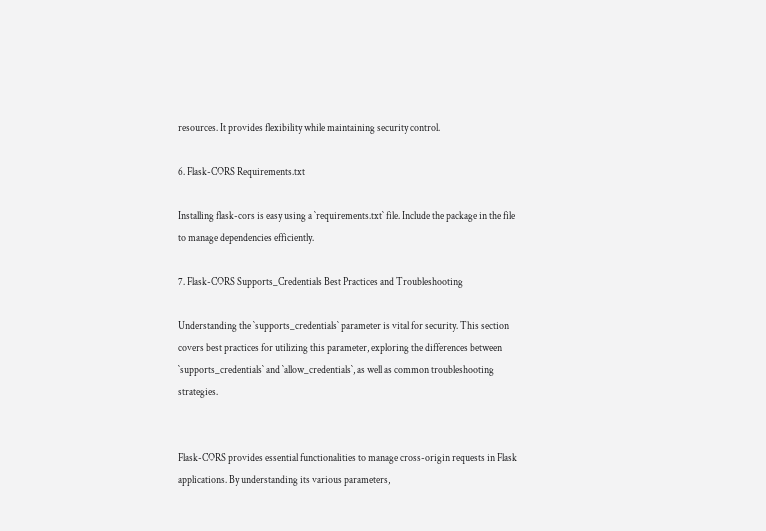resources. It provides flexibility while maintaining security control.

6. Flask-CORS Requirements.txt

Installing flask-cors is easy using a `requirements.txt` file. Include the package in the file to manage dependencies efficiently.

7. Flask-CORS Supports_Credentials Best Practices and Troubleshooting

Understanding the `supports_credentials` parameter is vital for security. This section covers best practices for utilizing this parameter, exploring the differences between `supports_credentials` and `allow_credentials`, as well as common troubleshooting strategies.


Flask-CORS provides essential functionalities to manage cross-origin requests in Flask applications. By understanding its various parameters,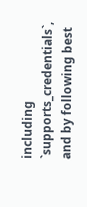including `supports_credentials`, and by following best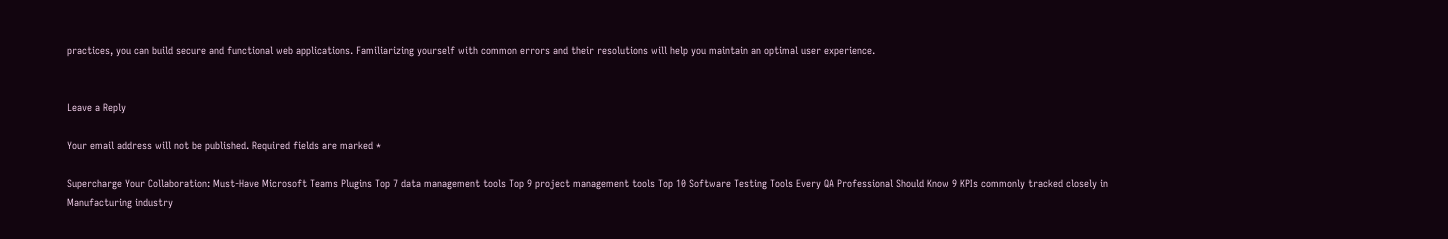practices, you can build secure and functional web applications. Familiarizing yourself with common errors and their resolutions will help you maintain an optimal user experience.


Leave a Reply

Your email address will not be published. Required fields are marked *

Supercharge Your Collaboration: Must-Have Microsoft Teams Plugins Top 7 data management tools Top 9 project management tools Top 10 Software Testing Tools Every QA Professional Should Know 9 KPIs commonly tracked closely in Manufacturing industry